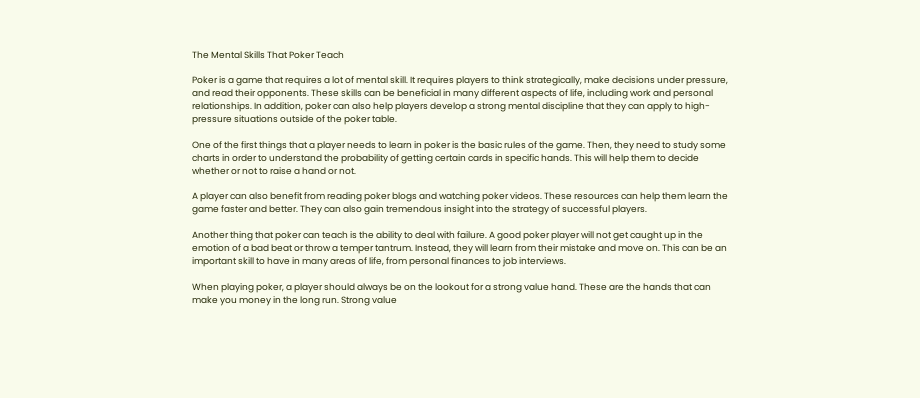The Mental Skills That Poker Teach

Poker is a game that requires a lot of mental skill. It requires players to think strategically, make decisions under pressure, and read their opponents. These skills can be beneficial in many different aspects of life, including work and personal relationships. In addition, poker can also help players develop a strong mental discipline that they can apply to high-pressure situations outside of the poker table.

One of the first things that a player needs to learn in poker is the basic rules of the game. Then, they need to study some charts in order to understand the probability of getting certain cards in specific hands. This will help them to decide whether or not to raise a hand or not.

A player can also benefit from reading poker blogs and watching poker videos. These resources can help them learn the game faster and better. They can also gain tremendous insight into the strategy of successful players.

Another thing that poker can teach is the ability to deal with failure. A good poker player will not get caught up in the emotion of a bad beat or throw a temper tantrum. Instead, they will learn from their mistake and move on. This can be an important skill to have in many areas of life, from personal finances to job interviews.

When playing poker, a player should always be on the lookout for a strong value hand. These are the hands that can make you money in the long run. Strong value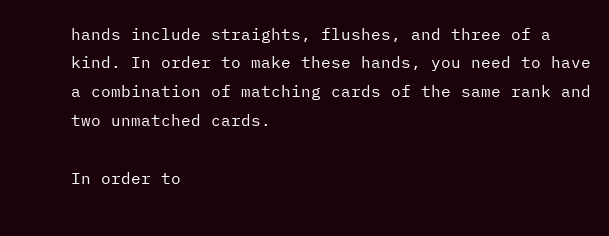hands include straights, flushes, and three of a kind. In order to make these hands, you need to have a combination of matching cards of the same rank and two unmatched cards.

In order to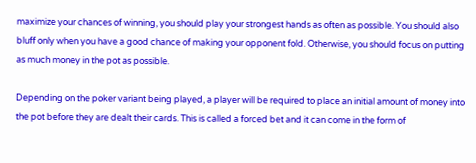maximize your chances of winning, you should play your strongest hands as often as possible. You should also bluff only when you have a good chance of making your opponent fold. Otherwise, you should focus on putting as much money in the pot as possible.

Depending on the poker variant being played, a player will be required to place an initial amount of money into the pot before they are dealt their cards. This is called a forced bet and it can come in the form of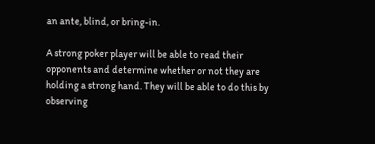an ante, blind, or bring-in.

A strong poker player will be able to read their opponents and determine whether or not they are holding a strong hand. They will be able to do this by observing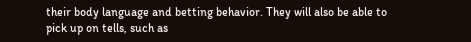their body language and betting behavior. They will also be able to pick up on tells, such as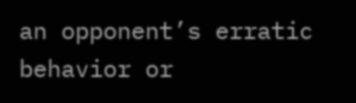an opponent’s erratic behavior or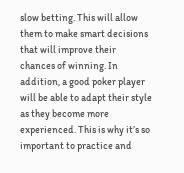slow betting. This will allow them to make smart decisions that will improve their chances of winning. In addition, a good poker player will be able to adapt their style as they become more experienced. This is why it’s so important to practice and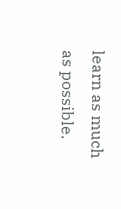learn as much as possible.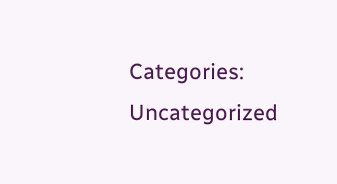Categories: Uncategorized